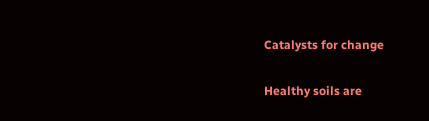Catalysts for change

Healthy soils are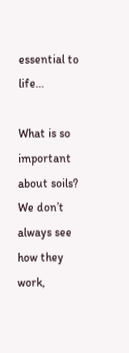essential to life…

What is so important about soils? We don’t always see how they work,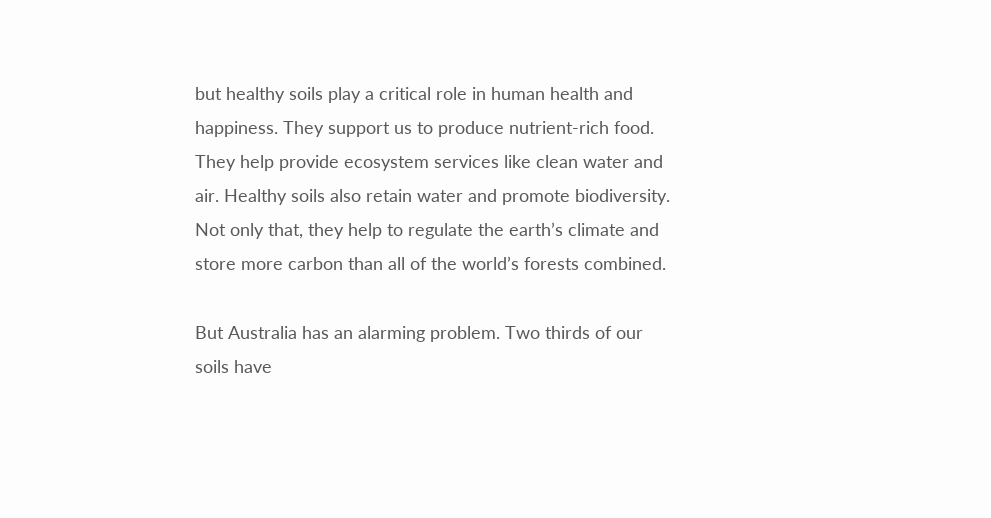but healthy soils play a critical role in human health and happiness. They support us to produce nutrient-rich food. They help provide ecosystem services like clean water and air. Healthy soils also retain water and promote biodiversity. Not only that, they help to regulate the earth’s climate and store more carbon than all of the world’s forests combined.

But Australia has an alarming problem. Two thirds of our soils have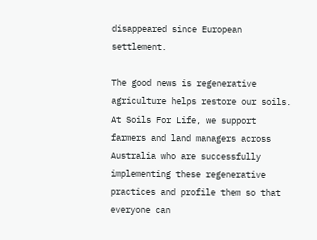disappeared since European settlement.

The good news is regenerative agriculture helps restore our soils. At Soils For Life, we support farmers and land managers across Australia who are successfully implementing these regenerative practices and profile them so that everyone can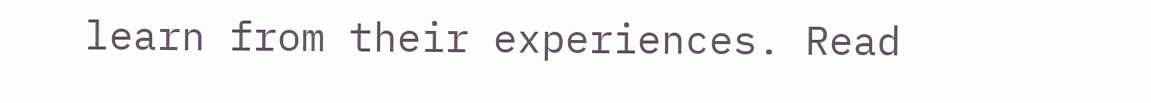learn from their experiences. Read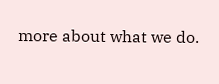more about what we do.